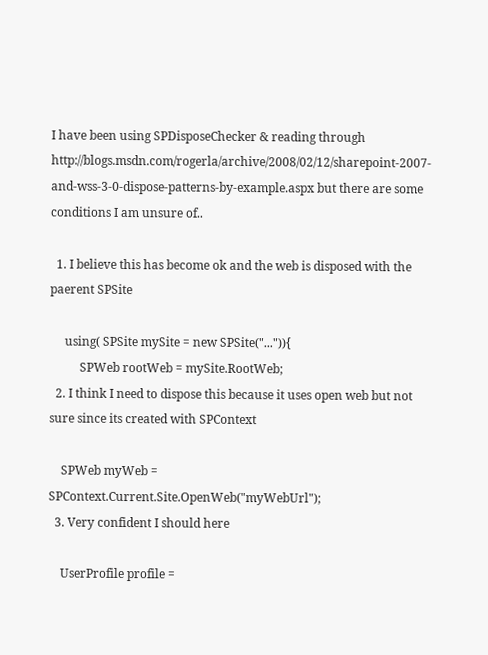I have been using SPDisposeChecker & reading through http://blogs.msdn.com/rogerla/archive/2008/02/12/sharepoint-2007-and-wss-3-0-dispose-patterns-by-example.aspx but there are some conditions I am unsure of..

  1. I believe this has become ok and the web is disposed with the paerent SPSite

     using( SPSite mySite = new SPSite("...")){
          SPWeb rootWeb = mySite.RootWeb;
  2. I think I need to dispose this because it uses open web but not sure since its created with SPContext

    SPWeb myWeb = SPContext.Current.Site.OpenWeb("myWebUrl");
  3. Very confident I should here

    UserProfile profile =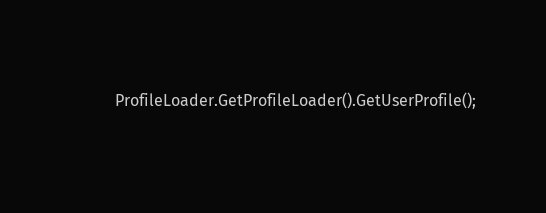ProfileLoader.GetProfileLoader().GetUserProfile();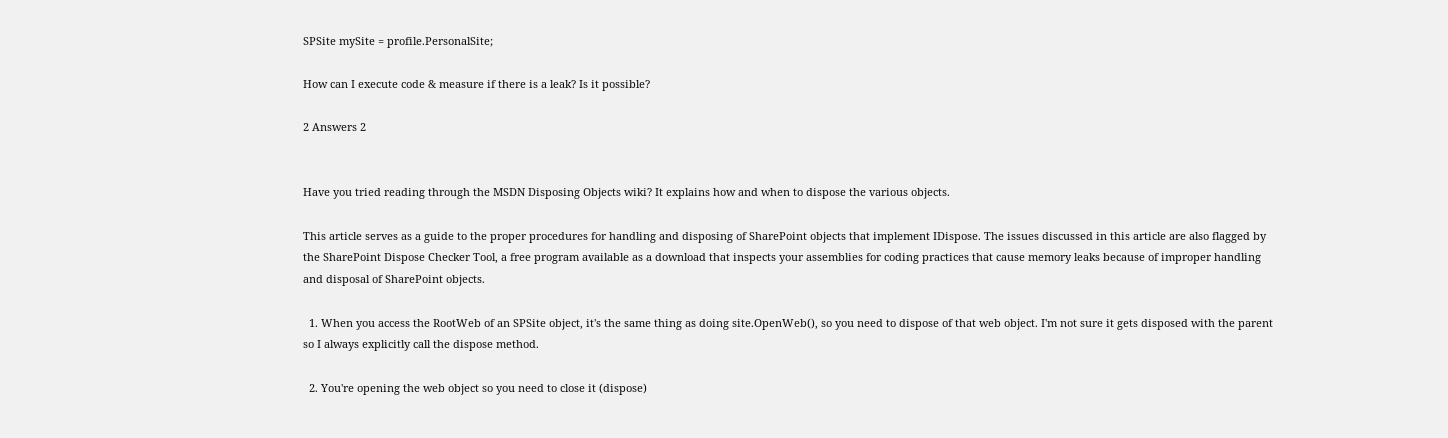SPSite mySite = profile.PersonalSite;

How can I execute code & measure if there is a leak? Is it possible?

2 Answers 2


Have you tried reading through the MSDN Disposing Objects wiki? It explains how and when to dispose the various objects.

This article serves as a guide to the proper procedures for handling and disposing of SharePoint objects that implement IDispose. The issues discussed in this article are also flagged by the SharePoint Dispose Checker Tool, a free program available as a download that inspects your assemblies for coding practices that cause memory leaks because of improper handling and disposal of SharePoint objects.

  1. When you access the RootWeb of an SPSite object, it's the same thing as doing site.OpenWeb(), so you need to dispose of that web object. I'm not sure it gets disposed with the parent so I always explicitly call the dispose method.

  2. You're opening the web object so you need to close it (dispose)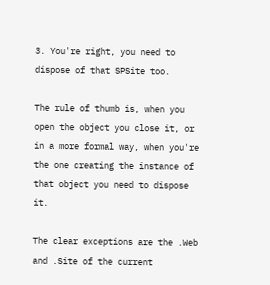3. You're right, you need to dispose of that SPSite too.

The rule of thumb is, when you open the object you close it, or in a more formal way, when you're the one creating the instance of that object you need to dispose it.

The clear exceptions are the .Web and .Site of the current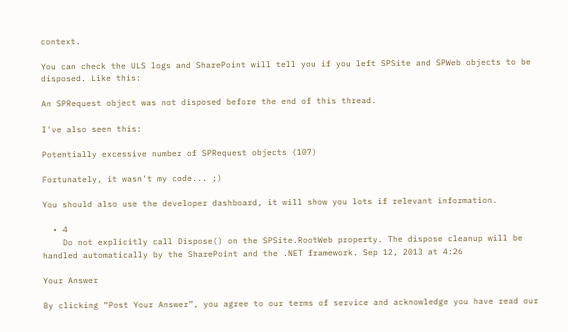context.

You can check the ULS logs and SharePoint will tell you if you left SPSite and SPWeb objects to be disposed. Like this:

An SPRequest object was not disposed before the end of this thread.

I've also seen this:

Potentially excessive number of SPRequest objects (107)

Fortunately, it wasn't my code... ;)

You should also use the developer dashboard, it will show you lots if relevant information.

  • 4
    Do not explicitly call Dispose() on the SPSite.RootWeb property. The dispose cleanup will be handled automatically by the SharePoint and the .NET framework. Sep 12, 2013 at 4:26

Your Answer

By clicking “Post Your Answer”, you agree to our terms of service and acknowledge you have read our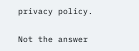privacy policy.

Not the answer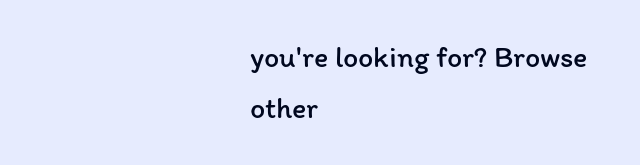you're looking for? Browse other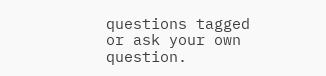questions tagged or ask your own question.